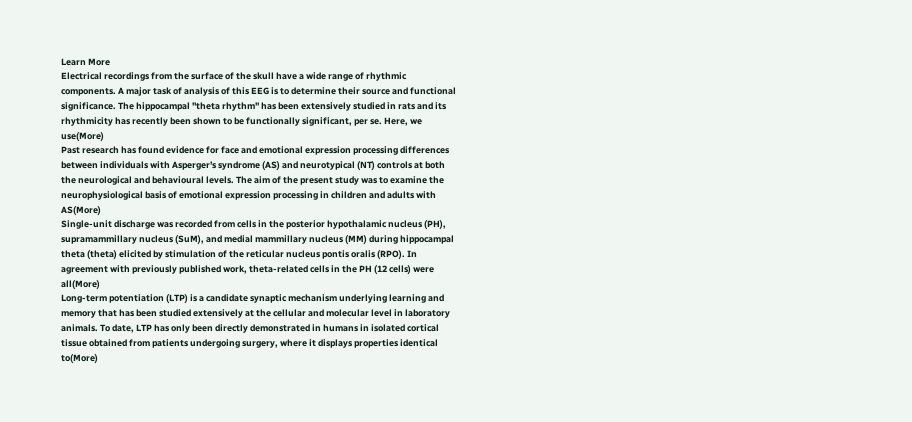Learn More
Electrical recordings from the surface of the skull have a wide range of rhythmic components. A major task of analysis of this EEG is to determine their source and functional significance. The hippocampal "theta rhythm" has been extensively studied in rats and its rhythmicity has recently been shown to be functionally significant, per se. Here, we use(More)
Past research has found evidence for face and emotional expression processing differences between individuals with Asperger's syndrome (AS) and neurotypical (NT) controls at both the neurological and behavioural levels. The aim of the present study was to examine the neurophysiological basis of emotional expression processing in children and adults with AS(More)
Single-unit discharge was recorded from cells in the posterior hypothalamic nucleus (PH), supramammillary nucleus (SuM), and medial mammillary nucleus (MM) during hippocampal theta (theta) elicited by stimulation of the reticular nucleus pontis oralis (RPO). In agreement with previously published work, theta-related cells in the PH (12 cells) were all(More)
Long-term potentiation (LTP) is a candidate synaptic mechanism underlying learning and memory that has been studied extensively at the cellular and molecular level in laboratory animals. To date, LTP has only been directly demonstrated in humans in isolated cortical tissue obtained from patients undergoing surgery, where it displays properties identical to(More)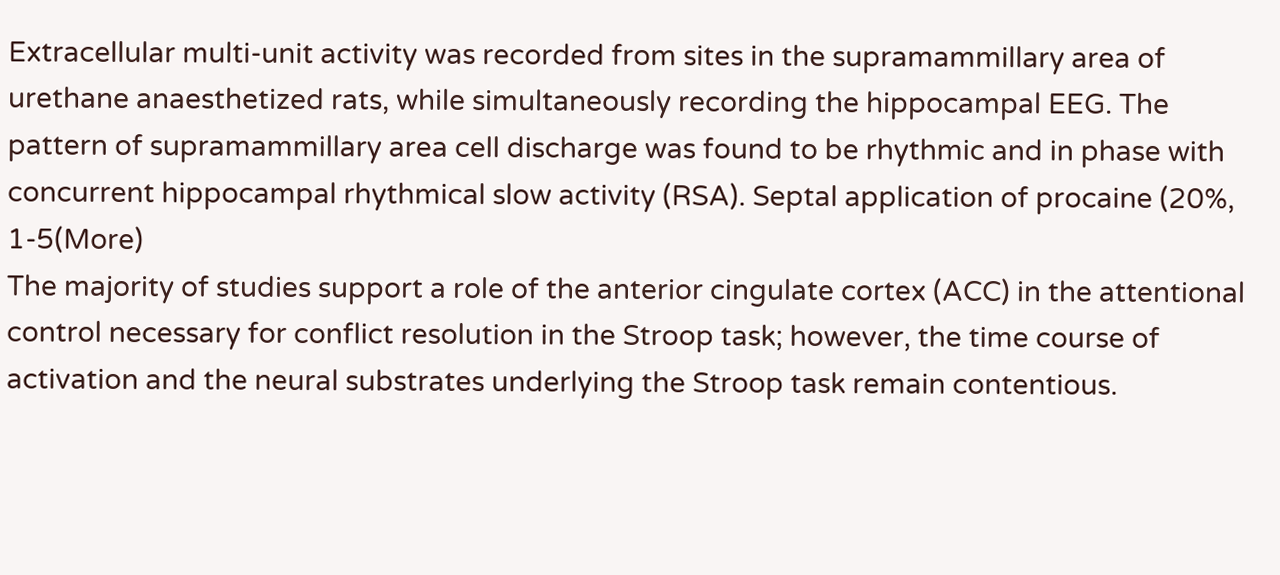Extracellular multi-unit activity was recorded from sites in the supramammillary area of urethane anaesthetized rats, while simultaneously recording the hippocampal EEG. The pattern of supramammillary area cell discharge was found to be rhythmic and in phase with concurrent hippocampal rhythmical slow activity (RSA). Septal application of procaine (20%, 1-5(More)
The majority of studies support a role of the anterior cingulate cortex (ACC) in the attentional control necessary for conflict resolution in the Stroop task; however, the time course of activation and the neural substrates underlying the Stroop task remain contentious.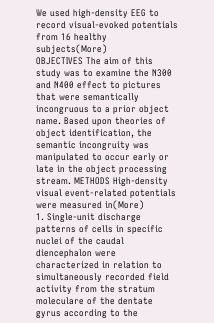We used high-density EEG to record visual-evoked potentials from 16 healthy subjects(More)
OBJECTIVES The aim of this study was to examine the N300 and N400 effect to pictures that were semantically incongruous to a prior object name. Based upon theories of object identification, the semantic incongruity was manipulated to occur early or late in the object processing stream. METHODS High-density visual event-related potentials were measured in(More)
1. Single-unit discharge patterns of cells in specific nuclei of the caudal diencephalon were characterized in relation to simultaneously recorded field activity from the stratum moleculare of the dentate gyrus according to the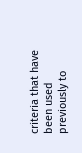criteria that have been used previously to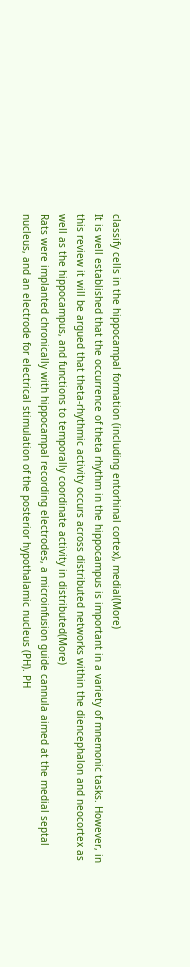classify cells in the hippocampal formation (including entorhinal cortex), medial(More)
It is well established that the occurrence of theta rhythm in the hippocampus is important in a variety of mnemonic tasks. However, in this review it will be argued that theta-rhythmic activity occurs across distributed networks within the diencephalon and neocortex as well as the hippocampus, and functions to temporally coordinate activity in distributed(More)
Rats were implanted chronically with hippocampal recording electrodes, a microinfusion guide cannula aimed at the medial septal nucleus, and an electrode for electrical stimulation of the posterior hypothalamic nucleus (PH). PH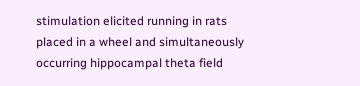stimulation elicited running in rats placed in a wheel and simultaneously occurring hippocampal theta field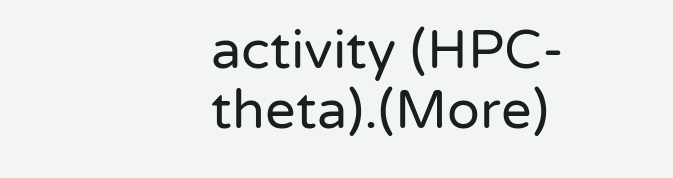activity (HPC-theta).(More)